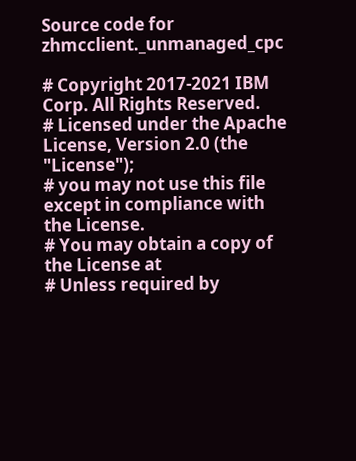Source code for zhmcclient._unmanaged_cpc

# Copyright 2017-2021 IBM Corp. All Rights Reserved.
# Licensed under the Apache License, Version 2.0 (the "License");
# you may not use this file except in compliance with the License.
# You may obtain a copy of the License at
# Unless required by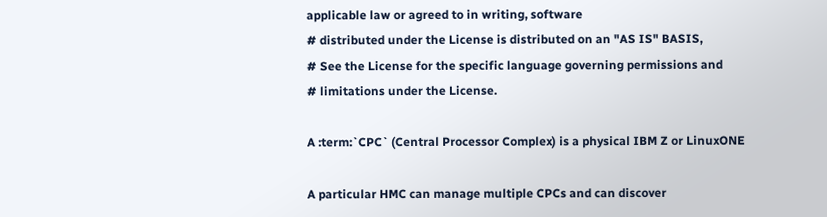applicable law or agreed to in writing, software
# distributed under the License is distributed on an "AS IS" BASIS,
# See the License for the specific language governing permissions and
# limitations under the License.

A :term:`CPC` (Central Processor Complex) is a physical IBM Z or LinuxONE

A particular HMC can manage multiple CPCs and can discover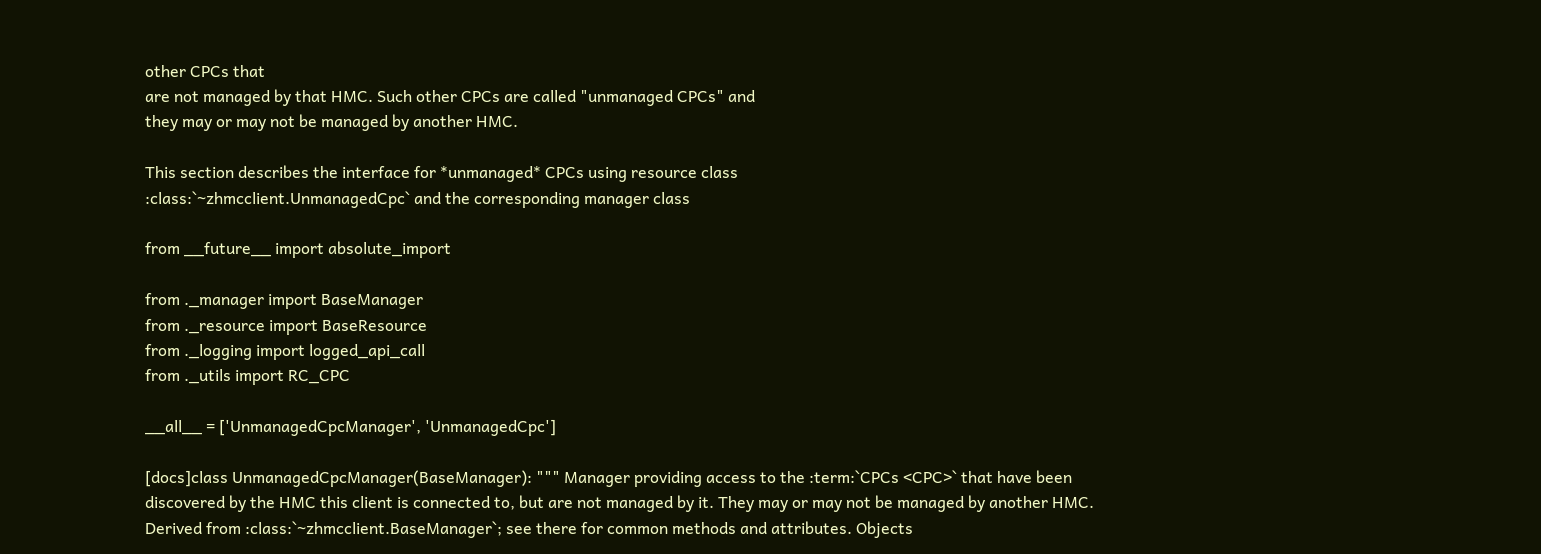other CPCs that
are not managed by that HMC. Such other CPCs are called "unmanaged CPCs" and
they may or may not be managed by another HMC.

This section describes the interface for *unmanaged* CPCs using resource class
:class:`~zhmcclient.UnmanagedCpc` and the corresponding manager class

from __future__ import absolute_import

from ._manager import BaseManager
from ._resource import BaseResource
from ._logging import logged_api_call
from ._utils import RC_CPC

__all__ = ['UnmanagedCpcManager', 'UnmanagedCpc']

[docs]class UnmanagedCpcManager(BaseManager): """ Manager providing access to the :term:`CPCs <CPC>` that have been discovered by the HMC this client is connected to, but are not managed by it. They may or may not be managed by another HMC. Derived from :class:`~zhmcclient.BaseManager`; see there for common methods and attributes. Objects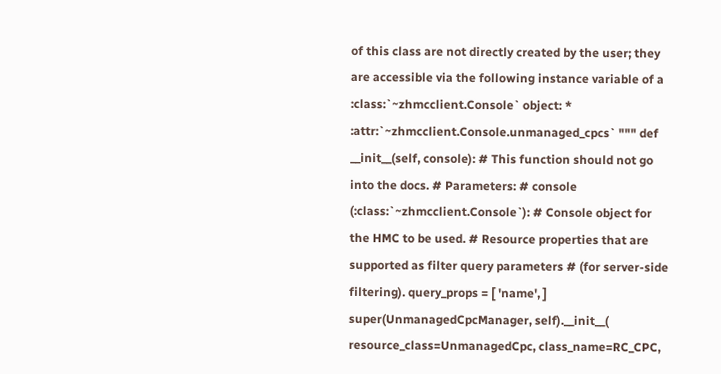of this class are not directly created by the user; they are accessible via the following instance variable of a :class:`~zhmcclient.Console` object: * :attr:`~zhmcclient.Console.unmanaged_cpcs` """ def __init__(self, console): # This function should not go into the docs. # Parameters: # console (:class:`~zhmcclient.Console`): # Console object for the HMC to be used. # Resource properties that are supported as filter query parameters # (for server-side filtering). query_props = [ 'name', ] super(UnmanagedCpcManager, self).__init__( resource_class=UnmanagedCpc, class_name=RC_CPC,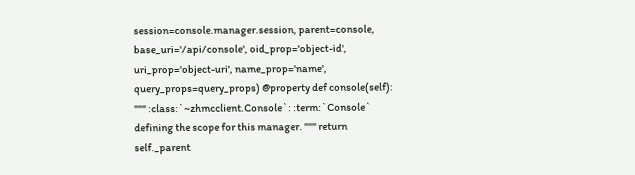session=console.manager.session, parent=console, base_uri='/api/console', oid_prop='object-id', uri_prop='object-uri', name_prop='name', query_props=query_props) @property def console(self): """ :class:`~zhmcclient.Console`: :term:`Console` defining the scope for this manager. """ return self._parent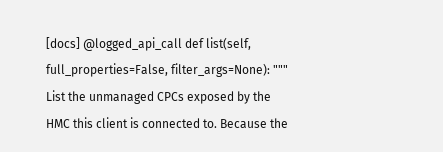[docs] @logged_api_call def list(self, full_properties=False, filter_args=None): """ List the unmanaged CPCs exposed by the HMC this client is connected to. Because the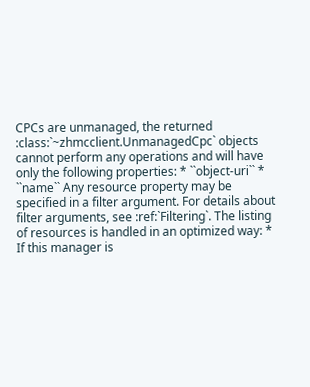CPCs are unmanaged, the returned :class:`~zhmcclient.UnmanagedCpc` objects cannot perform any operations and will have only the following properties: * ``object-uri`` * ``name`` Any resource property may be specified in a filter argument. For details about filter arguments, see :ref:`Filtering`. The listing of resources is handled in an optimized way: * If this manager is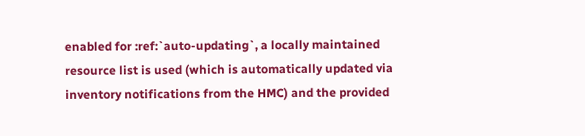enabled for :ref:`auto-updating`, a locally maintained resource list is used (which is automatically updated via inventory notifications from the HMC) and the provided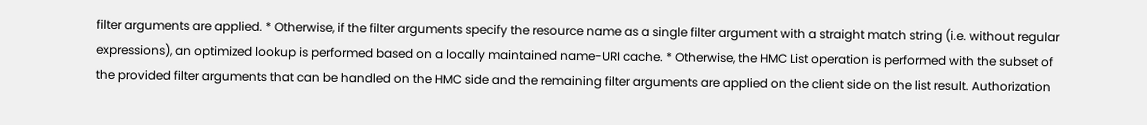filter arguments are applied. * Otherwise, if the filter arguments specify the resource name as a single filter argument with a straight match string (i.e. without regular expressions), an optimized lookup is performed based on a locally maintained name-URI cache. * Otherwise, the HMC List operation is performed with the subset of the provided filter arguments that can be handled on the HMC side and the remaining filter arguments are applied on the client side on the list result. Authorization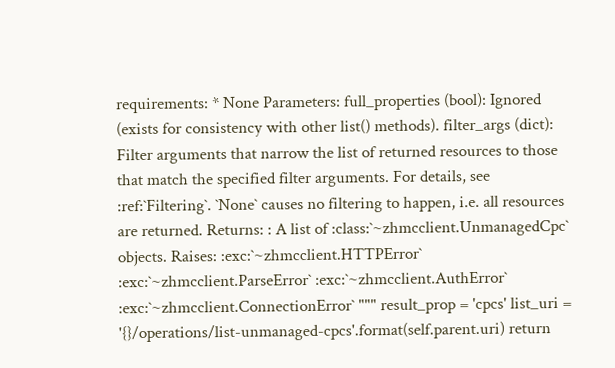requirements: * None Parameters: full_properties (bool): Ignored (exists for consistency with other list() methods). filter_args (dict): Filter arguments that narrow the list of returned resources to those that match the specified filter arguments. For details, see :ref:`Filtering`. `None` causes no filtering to happen, i.e. all resources are returned. Returns: : A list of :class:`~zhmcclient.UnmanagedCpc` objects. Raises: :exc:`~zhmcclient.HTTPError` :exc:`~zhmcclient.ParseError` :exc:`~zhmcclient.AuthError` :exc:`~zhmcclient.ConnectionError` """ result_prop = 'cpcs' list_uri = '{}/operations/list-unmanaged-cpcs'.format(self.parent.uri) return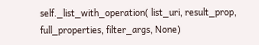self._list_with_operation( list_uri, result_prop, full_properties, filter_args, None)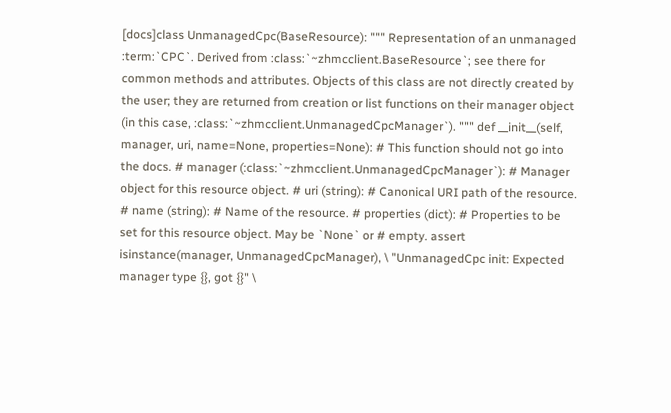[docs]class UnmanagedCpc(BaseResource): """ Representation of an unmanaged :term:`CPC`. Derived from :class:`~zhmcclient.BaseResource`; see there for common methods and attributes. Objects of this class are not directly created by the user; they are returned from creation or list functions on their manager object (in this case, :class:`~zhmcclient.UnmanagedCpcManager`). """ def __init__(self, manager, uri, name=None, properties=None): # This function should not go into the docs. # manager (:class:`~zhmcclient.UnmanagedCpcManager`): # Manager object for this resource object. # uri (string): # Canonical URI path of the resource. # name (string): # Name of the resource. # properties (dict): # Properties to be set for this resource object. May be `None` or # empty. assert isinstance(manager, UnmanagedCpcManager), \ "UnmanagedCpc init: Expected manager type {}, got {}" \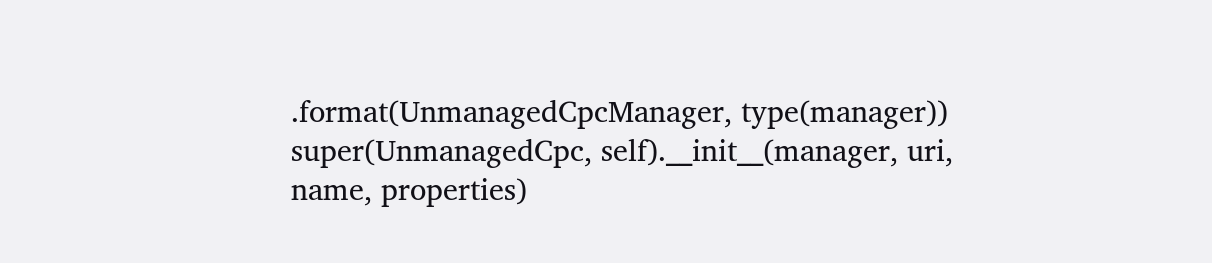.format(UnmanagedCpcManager, type(manager)) super(UnmanagedCpc, self).__init__(manager, uri, name, properties)